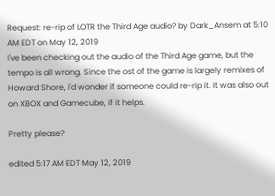Request: re-rip of LOTR the Third Age audio? by Dark_Ansem at 5:10 AM EDT on May 12, 2019
I've been checking out the audio of the Third Age game, but the tempo is all wrong. Since the ost of the game is largely remixes of Howard Shore, I'd wonder if someone could re-rip it. It was also out on XBOX and Gamecube, if it helps.

Pretty please?

edited 5:17 AM EDT May 12, 2019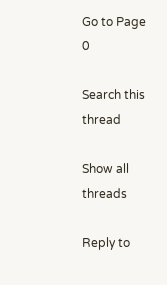Go to Page 0

Search this thread

Show all threads

Reply to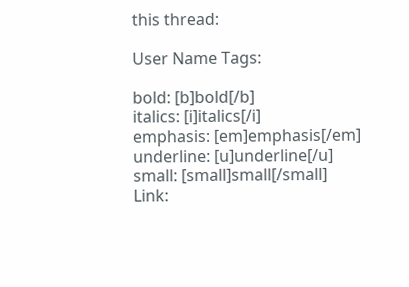this thread:

User Name Tags:

bold: [b]bold[/b]
italics: [i]italics[/i]
emphasis: [em]emphasis[/em]
underline: [u]underline[/u]
small: [small]small[/small]
Link: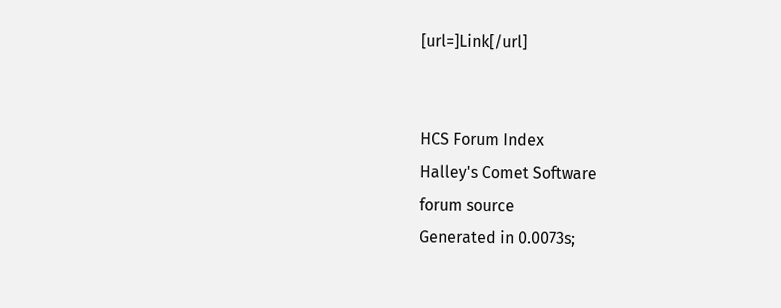[url=]Link[/url]


HCS Forum Index
Halley's Comet Software
forum source
Generated in 0.0073s;